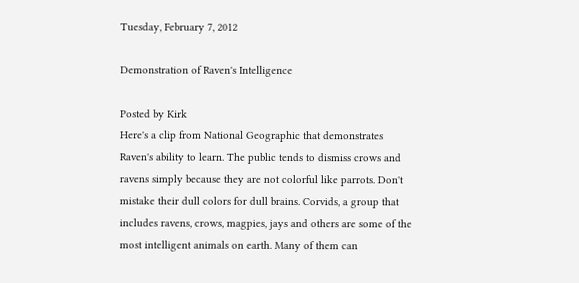Tuesday, February 7, 2012

Demonstration of Raven's Intelligence

Posted by Kirk
Here's a clip from National Geographic that demonstrates Raven's ability to learn. The public tends to dismiss crows and ravens simply because they are not colorful like parrots. Don't mistake their dull colors for dull brains. Corvids, a group that includes ravens, crows, magpies, jays and others are some of the most intelligent animals on earth. Many of them can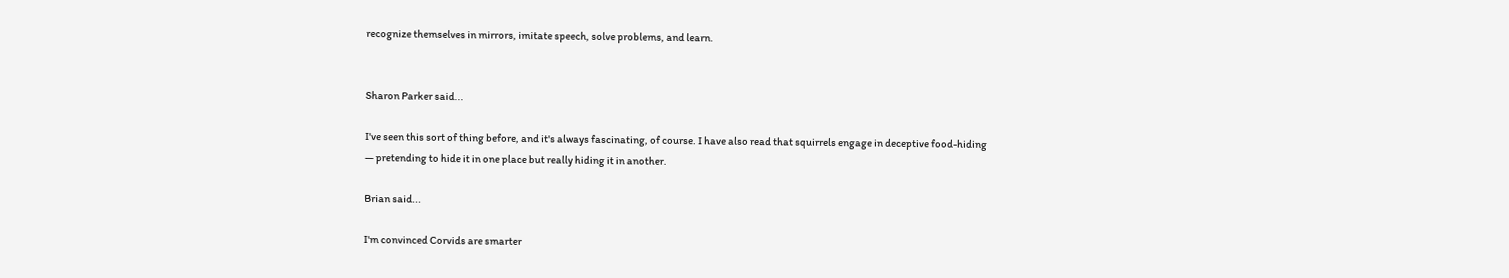recognize themselves in mirrors, imitate speech, solve problems, and learn.


Sharon Parker said...

I've seen this sort of thing before, and it's always fascinating, of course. I have also read that squirrels engage in deceptive food-hiding — pretending to hide it in one place but really hiding it in another.

Brian said...

I'm convinced Corvids are smarter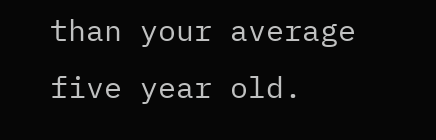than your average five year old.